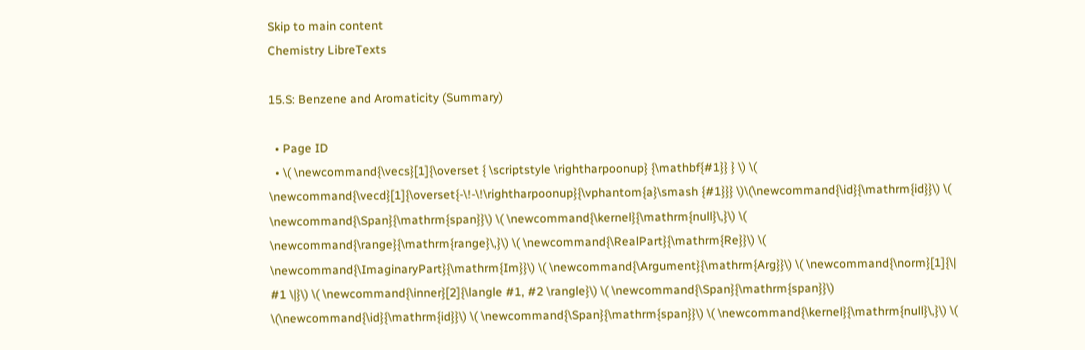Skip to main content
Chemistry LibreTexts

15.S: Benzene and Aromaticity (Summary)

  • Page ID
  • \( \newcommand{\vecs}[1]{\overset { \scriptstyle \rightharpoonup} {\mathbf{#1}} } \) \( \newcommand{\vecd}[1]{\overset{-\!-\!\rightharpoonup}{\vphantom{a}\smash {#1}}} \)\(\newcommand{\id}{\mathrm{id}}\) \( \newcommand{\Span}{\mathrm{span}}\) \( \newcommand{\kernel}{\mathrm{null}\,}\) \( \newcommand{\range}{\mathrm{range}\,}\) \( \newcommand{\RealPart}{\mathrm{Re}}\) \( \newcommand{\ImaginaryPart}{\mathrm{Im}}\) \( \newcommand{\Argument}{\mathrm{Arg}}\) \( \newcommand{\norm}[1]{\| #1 \|}\) \( \newcommand{\inner}[2]{\langle #1, #2 \rangle}\) \( \newcommand{\Span}{\mathrm{span}}\) \(\newcommand{\id}{\mathrm{id}}\) \( \newcommand{\Span}{\mathrm{span}}\) \( \newcommand{\kernel}{\mathrm{null}\,}\) \(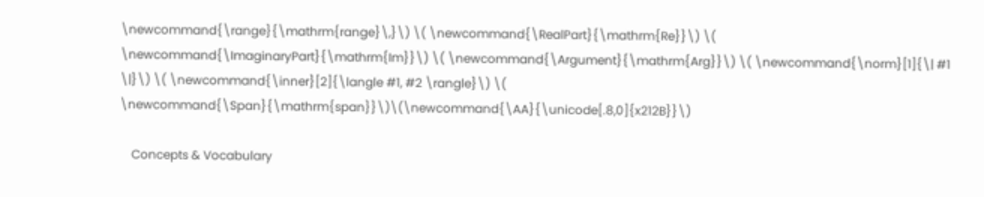\newcommand{\range}{\mathrm{range}\,}\) \( \newcommand{\RealPart}{\mathrm{Re}}\) \( \newcommand{\ImaginaryPart}{\mathrm{Im}}\) \( \newcommand{\Argument}{\mathrm{Arg}}\) \( \newcommand{\norm}[1]{\| #1 \|}\) \( \newcommand{\inner}[2]{\langle #1, #2 \rangle}\) \( \newcommand{\Span}{\mathrm{span}}\)\(\newcommand{\AA}{\unicode[.8,0]{x212B}}\)

    Concepts & Vocabulary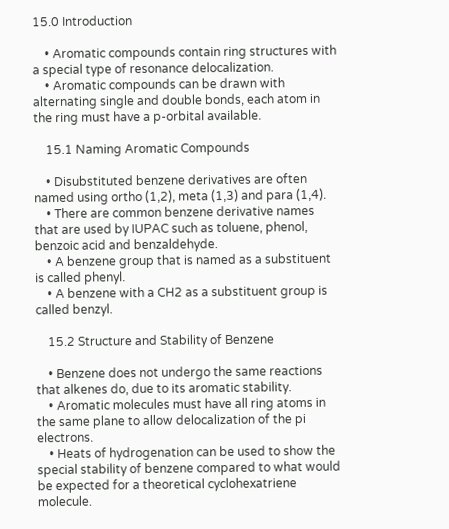15.0 Introduction

    • Aromatic compounds contain ring structures with a special type of resonance delocalization.
    • Aromatic compounds can be drawn with alternating single and double bonds, each atom in the ring must have a p-orbital available.

    15.1 Naming Aromatic Compounds

    • Disubstituted benzene derivatives are often named using ortho (1,2), meta (1,3) and para (1,4).
    • There are common benzene derivative names that are used by IUPAC such as toluene, phenol, benzoic acid and benzaldehyde.
    • A benzene group that is named as a substituent is called phenyl.
    • A benzene with a CH2 as a substituent group is called benzyl.

    15.2 Structure and Stability of Benzene

    • Benzene does not undergo the same reactions that alkenes do, due to its aromatic stability.
    • Aromatic molecules must have all ring atoms in the same plane to allow delocalization of the pi electrons.
    • Heats of hydrogenation can be used to show the special stability of benzene compared to what would be expected for a theoretical cyclohexatriene molecule.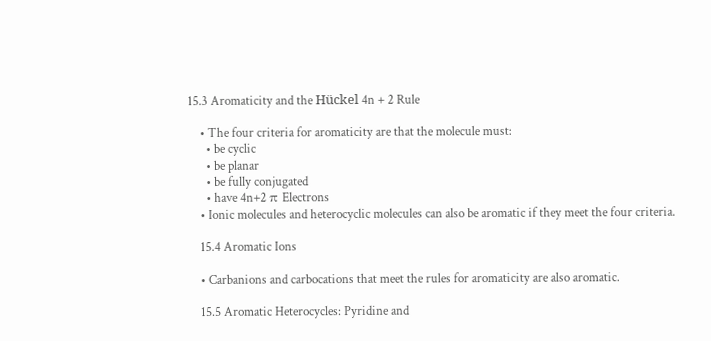15.3 Aromaticity and the Hückel 4n + 2 Rule

    • The four criteria for aromaticity are that the molecule must:
      • be cyclic
      • be planar
      • be fully conjugated
      • have 4n+2 π Electrons
    • Ionic molecules and heterocyclic molecules can also be aromatic if they meet the four criteria.

    15.4 Aromatic Ions

    • Carbanions and carbocations that meet the rules for aromaticity are also aromatic.

    15.5 Aromatic Heterocycles: Pyridine and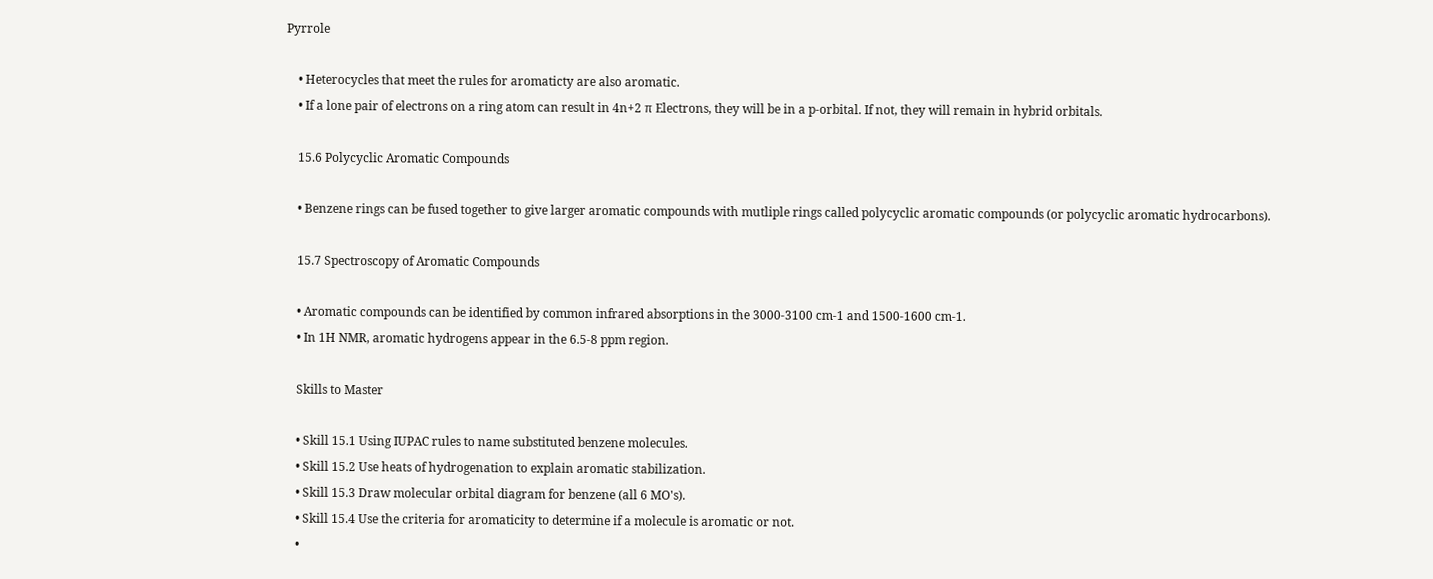Pyrrole

    • Heterocycles that meet the rules for aromaticty are also aromatic.
    • If a lone pair of electrons on a ring atom can result in 4n+2 π Electrons, they will be in a p-orbital. If not, they will remain in hybrid orbitals.

    15.6 Polycyclic Aromatic Compounds

    • Benzene rings can be fused together to give larger aromatic compounds with mutliple rings called polycyclic aromatic compounds (or polycyclic aromatic hydrocarbons).

    15.7 Spectroscopy of Aromatic Compounds

    • Aromatic compounds can be identified by common infrared absorptions in the 3000-3100 cm-1 and 1500-1600 cm-1.
    • In 1H NMR, aromatic hydrogens appear in the 6.5-8 ppm region.

    Skills to Master

    • Skill 15.1 Using IUPAC rules to name substituted benzene molecules.
    • Skill 15.2 Use heats of hydrogenation to explain aromatic stabilization.
    • Skill 15.3 Draw molecular orbital diagram for benzene (all 6 MO's).
    • Skill 15.4 Use the criteria for aromaticity to determine if a molecule is aromatic or not.
    •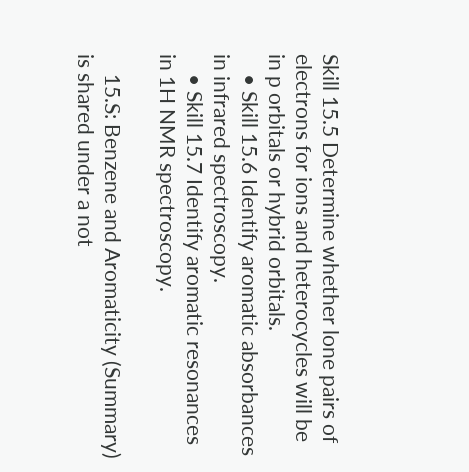Skill 15.5 Determine whether lone pairs of electrons for ions and heterocycles will be in p orbitals or hybrid orbitals.
    • Skill 15.6 Identify aromatic absorbances in infrared spectroscopy.
    • Skill 15.7 Identify aromatic resonances in 1H NMR spectroscopy.

    15.S: Benzene and Aromaticity (Summary) is shared under a not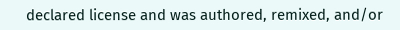declared license and was authored, remixed, and/or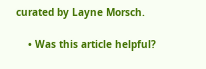curated by Layne Morsch.

    • Was this article helpful?